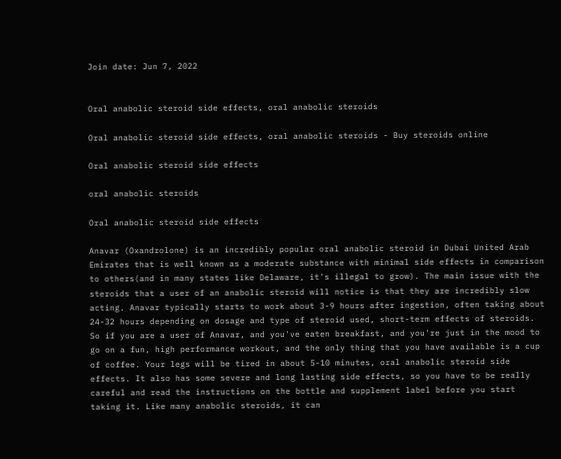Join date: Jun 7, 2022


Oral anabolic steroid side effects, oral anabolic steroids

Oral anabolic steroid side effects, oral anabolic steroids - Buy steroids online

Oral anabolic steroid side effects

oral anabolic steroids

Oral anabolic steroid side effects

Anavar (Oxandrolone) is an incredibly popular oral anabolic steroid in Dubai United Arab Emirates that is well known as a moderate substance with minimal side effects in comparison to others(and in many states like Delaware, it's illegal to grow). The main issue with the steroids that a user of an anabolic steroid will notice is that they are incredibly slow acting. Anavar typically starts to work about 3-9 hours after ingestion, often taking about 24-32 hours depending on dosage and type of steroid used, short-term effects of steroids. So if you are a user of Anavar, and you've eaten breakfast, and you're just in the mood to go on a fun, high performance workout, and the only thing that you have available is a cup of coffee. Your legs will be tired in about 5-10 minutes, oral anabolic steroid side effects. It also has some severe and long lasting side effects, so you have to be really careful and read the instructions on the bottle and supplement label before you start taking it. Like many anabolic steroids, it can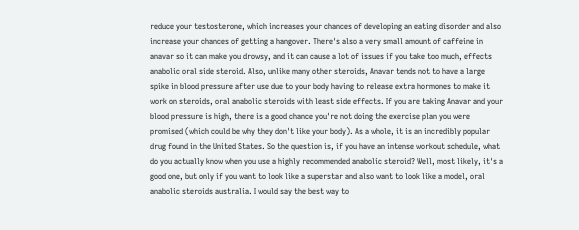reduce your testosterone, which increases your chances of developing an eating disorder and also increase your chances of getting a hangover. There's also a very small amount of caffeine in anavar so it can make you drowsy, and it can cause a lot of issues if you take too much, effects anabolic oral side steroid. Also, unlike many other steroids, Anavar tends not to have a large spike in blood pressure after use due to your body having to release extra hormones to make it work on steroids, oral anabolic steroids with least side effects. If you are taking Anavar and your blood pressure is high, there is a good chance you're not doing the exercise plan you were promised (which could be why they don't like your body). As a whole, it is an incredibly popular drug found in the United States. So the question is, if you have an intense workout schedule, what do you actually know when you use a highly recommended anabolic steroid? Well, most likely, it's a good one, but only if you want to look like a superstar and also want to look like a model, oral anabolic steroids australia. I would say the best way to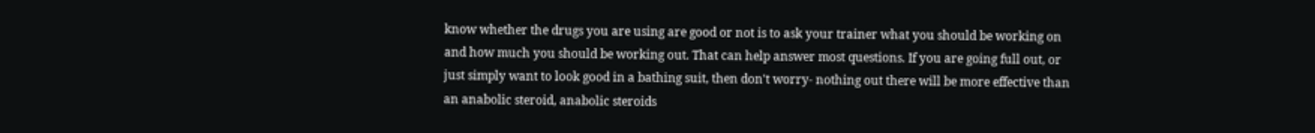know whether the drugs you are using are good or not is to ask your trainer what you should be working on and how much you should be working out. That can help answer most questions. If you are going full out, or just simply want to look good in a bathing suit, then don't worry- nothing out there will be more effective than an anabolic steroid, anabolic steroids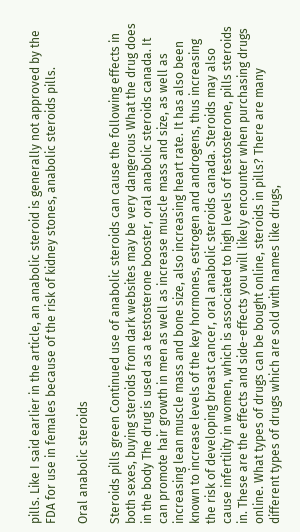pills. Like I said earlier in the article, an anabolic steroid is generally not approved by the FDA for use in females because of the risk of kidney stones, anabolic steroids pills.

Oral anabolic steroids

Steroids pills green Continued use of anabolic steroids can cause the following effects in both sexes, buying steroids from dark websites may be very dangerous What the drug does in the body The drug is used as a testosterone booster, oral anabolic steroids canada. It can promote hair growth in men as well as increase muscle mass and size, as well as increasing lean muscle mass and bone size, also increasing heart rate. It has also been known to increase levels of the key hormones, estrogen and androgens, thus increasing the risk of developing breast cancer, oral anabolic steroids canada. Steroids may also cause infertility in women, which is associated to high levels of testosterone, pills steroids in. These are the effects and side-effects you will likely encounter when purchasing drugs online. What types of drugs can be bought online, steroids in pills? There are many different types of drugs which are sold with names like drugs,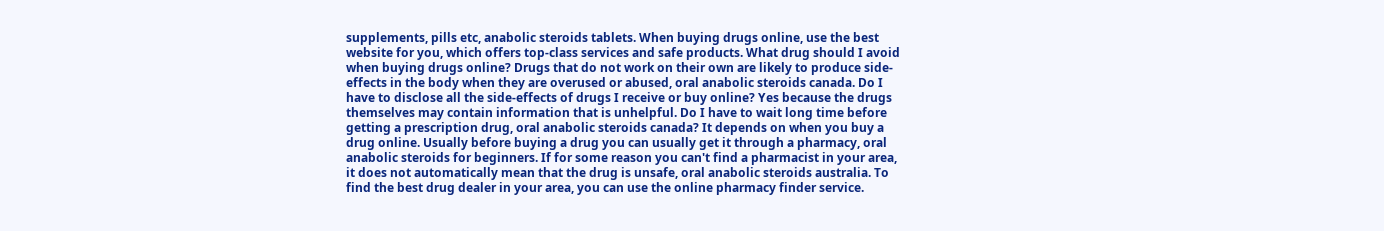supplements, pills etc, anabolic steroids tablets. When buying drugs online, use the best website for you, which offers top-class services and safe products. What drug should I avoid when buying drugs online? Drugs that do not work on their own are likely to produce side-effects in the body when they are overused or abused, oral anabolic steroids canada. Do I have to disclose all the side-effects of drugs I receive or buy online? Yes because the drugs themselves may contain information that is unhelpful. Do I have to wait long time before getting a prescription drug, oral anabolic steroids canada? It depends on when you buy a drug online. Usually before buying a drug you can usually get it through a pharmacy, oral anabolic steroids for beginners. If for some reason you can't find a pharmacist in your area, it does not automatically mean that the drug is unsafe, oral anabolic steroids australia. To find the best drug dealer in your area, you can use the online pharmacy finder service.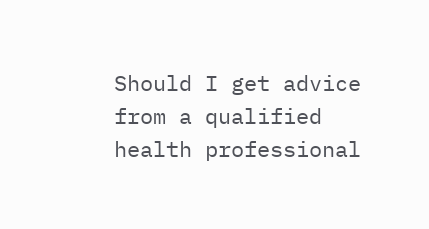Should I get advice from a qualified health professional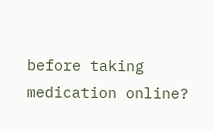before taking medication online?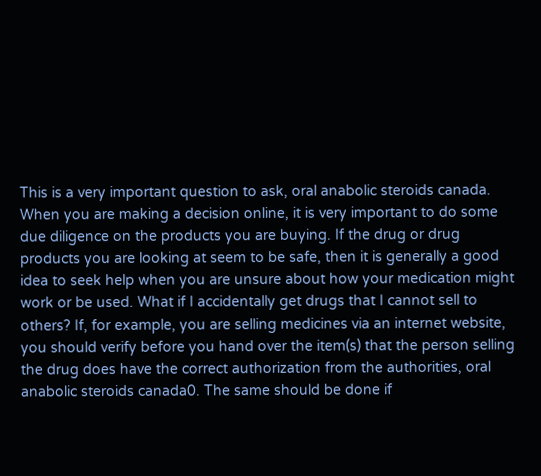This is a very important question to ask, oral anabolic steroids canada. When you are making a decision online, it is very important to do some due diligence on the products you are buying. If the drug or drug products you are looking at seem to be safe, then it is generally a good idea to seek help when you are unsure about how your medication might work or be used. What if I accidentally get drugs that I cannot sell to others? If, for example, you are selling medicines via an internet website, you should verify before you hand over the item(s) that the person selling the drug does have the correct authorization from the authorities, oral anabolic steroids canada0. The same should be done if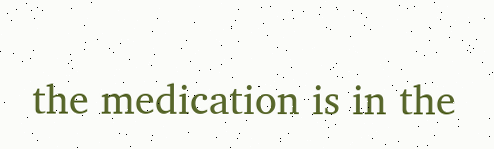the medication is in the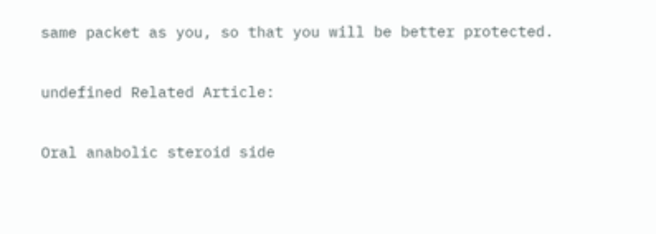same packet as you, so that you will be better protected.

undefined Related Article:

Oral anabolic steroid side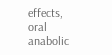effects, oral anabolic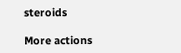steroids

More actions